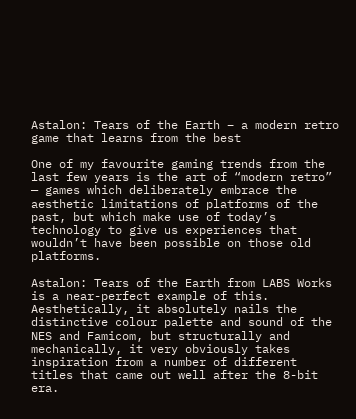Astalon: Tears of the Earth – a modern retro game that learns from the best

One of my favourite gaming trends from the last few years is the art of “modern retro” — games which deliberately embrace the aesthetic limitations of platforms of the past, but which make use of today’s technology to give us experiences that wouldn’t have been possible on those old platforms.

Astalon: Tears of the Earth from LABS Works is a near-perfect example of this. Aesthetically, it absolutely nails the distinctive colour palette and sound of the NES and Famicom, but structurally and mechanically, it very obviously takes inspiration from a number of different titles that came out well after the 8-bit era.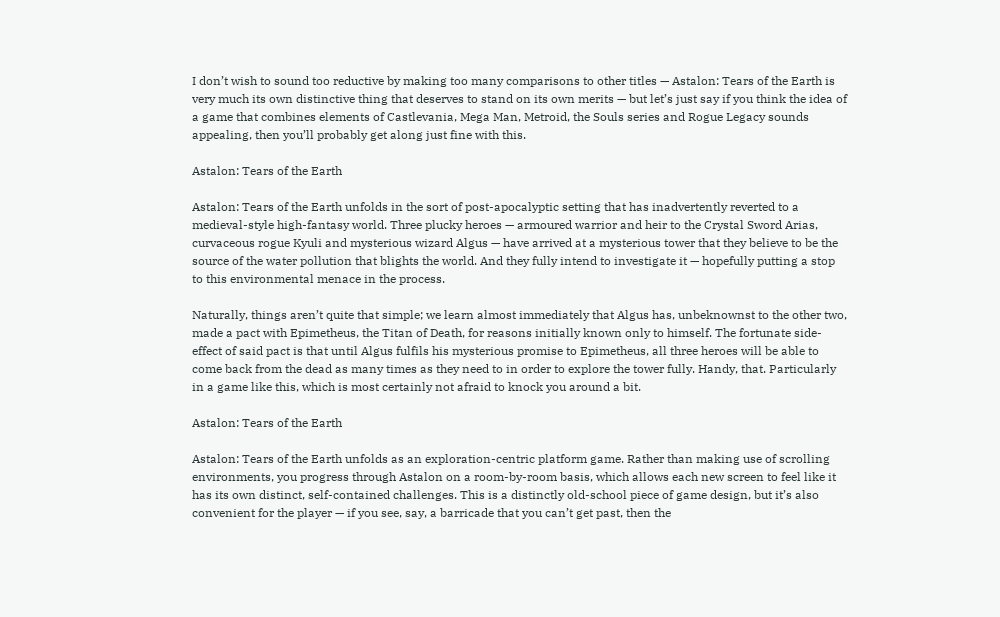I don’t wish to sound too reductive by making too many comparisons to other titles — Astalon: Tears of the Earth is very much its own distinctive thing that deserves to stand on its own merits — but let’s just say if you think the idea of a game that combines elements of Castlevania, Mega Man, Metroid, the Souls series and Rogue Legacy sounds appealing, then you’ll probably get along just fine with this.

Astalon: Tears of the Earth

Astalon: Tears of the Earth unfolds in the sort of post-apocalyptic setting that has inadvertently reverted to a medieval-style high-fantasy world. Three plucky heroes — armoured warrior and heir to the Crystal Sword Arias, curvaceous rogue Kyuli and mysterious wizard Algus — have arrived at a mysterious tower that they believe to be the source of the water pollution that blights the world. And they fully intend to investigate it — hopefully putting a stop to this environmental menace in the process.

Naturally, things aren’t quite that simple; we learn almost immediately that Algus has, unbeknownst to the other two, made a pact with Epimetheus, the Titan of Death, for reasons initially known only to himself. The fortunate side-effect of said pact is that until Algus fulfils his mysterious promise to Epimetheus, all three heroes will be able to come back from the dead as many times as they need to in order to explore the tower fully. Handy, that. Particularly in a game like this, which is most certainly not afraid to knock you around a bit.

Astalon: Tears of the Earth

Astalon: Tears of the Earth unfolds as an exploration-centric platform game. Rather than making use of scrolling environments, you progress through Astalon on a room-by-room basis, which allows each new screen to feel like it has its own distinct, self-contained challenges. This is a distinctly old-school piece of game design, but it’s also convenient for the player — if you see, say, a barricade that you can’t get past, then the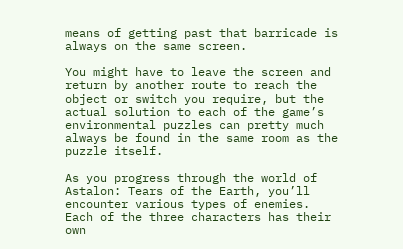means of getting past that barricade is always on the same screen.

You might have to leave the screen and return by another route to reach the object or switch you require, but the actual solution to each of the game’s environmental puzzles can pretty much always be found in the same room as the puzzle itself.

As you progress through the world of Astalon: Tears of the Earth, you’ll encounter various types of enemies. Each of the three characters has their own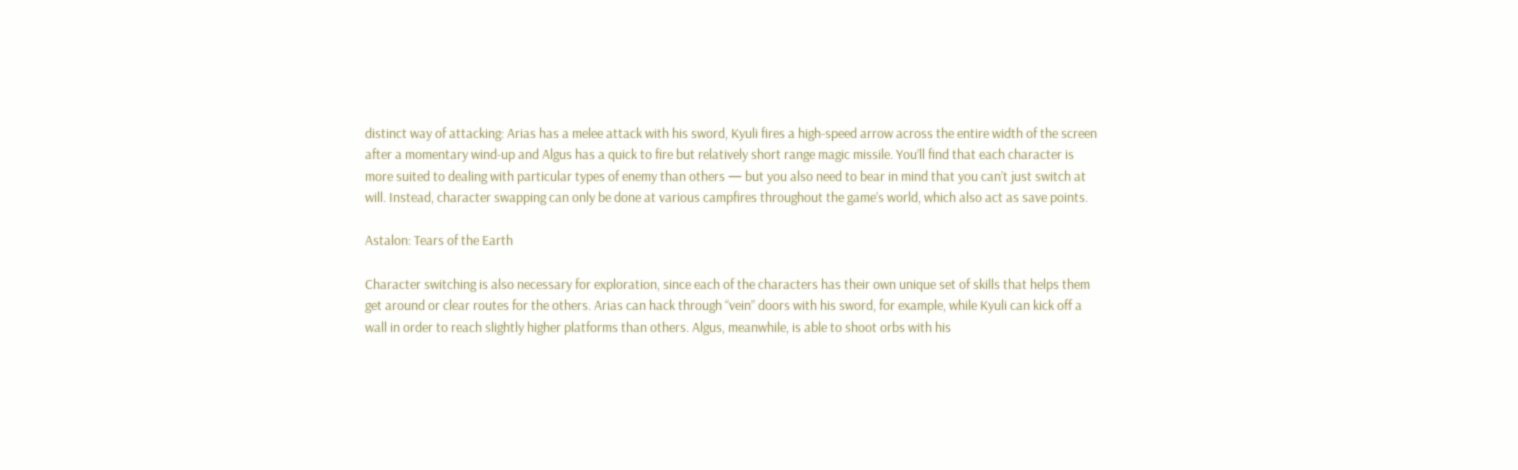distinct way of attacking: Arias has a melee attack with his sword, Kyuli fires a high-speed arrow across the entire width of the screen after a momentary wind-up and Algus has a quick to fire but relatively short range magic missile. You’ll find that each character is more suited to dealing with particular types of enemy than others — but you also need to bear in mind that you can’t just switch at will. Instead, character swapping can only be done at various campfires throughout the game’s world, which also act as save points.

Astalon: Tears of the Earth

Character switching is also necessary for exploration, since each of the characters has their own unique set of skills that helps them get around or clear routes for the others. Arias can hack through “vein” doors with his sword, for example, while Kyuli can kick off a wall in order to reach slightly higher platforms than others. Algus, meanwhile, is able to shoot orbs with his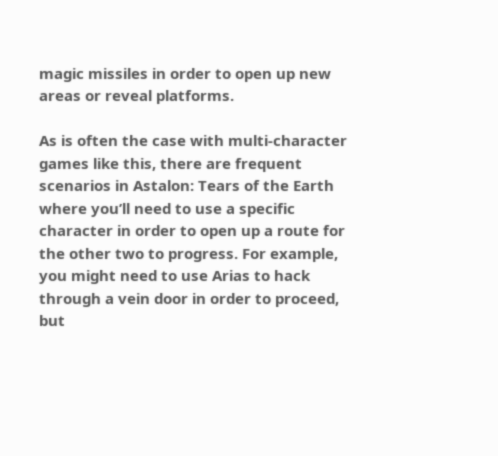magic missiles in order to open up new areas or reveal platforms.

As is often the case with multi-character games like this, there are frequent scenarios in Astalon: Tears of the Earth where you’ll need to use a specific character in order to open up a route for the other two to progress. For example, you might need to use Arias to hack through a vein door in order to proceed, but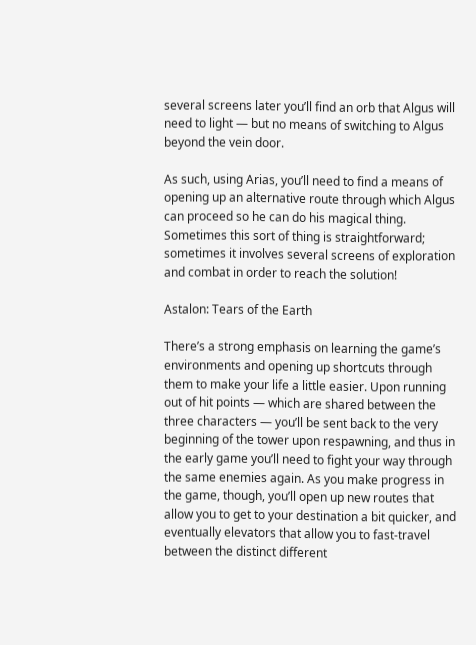several screens later you’ll find an orb that Algus will need to light — but no means of switching to Algus beyond the vein door.

As such, using Arias, you’ll need to find a means of opening up an alternative route through which Algus can proceed so he can do his magical thing. Sometimes this sort of thing is straightforward; sometimes it involves several screens of exploration and combat in order to reach the solution!

Astalon: Tears of the Earth

There’s a strong emphasis on learning the game’s environments and opening up shortcuts through them to make your life a little easier. Upon running out of hit points — which are shared between the three characters — you’ll be sent back to the very beginning of the tower upon respawning, and thus in the early game you’ll need to fight your way through the same enemies again. As you make progress in the game, though, you’ll open up new routes that allow you to get to your destination a bit quicker, and eventually elevators that allow you to fast-travel between the distinct different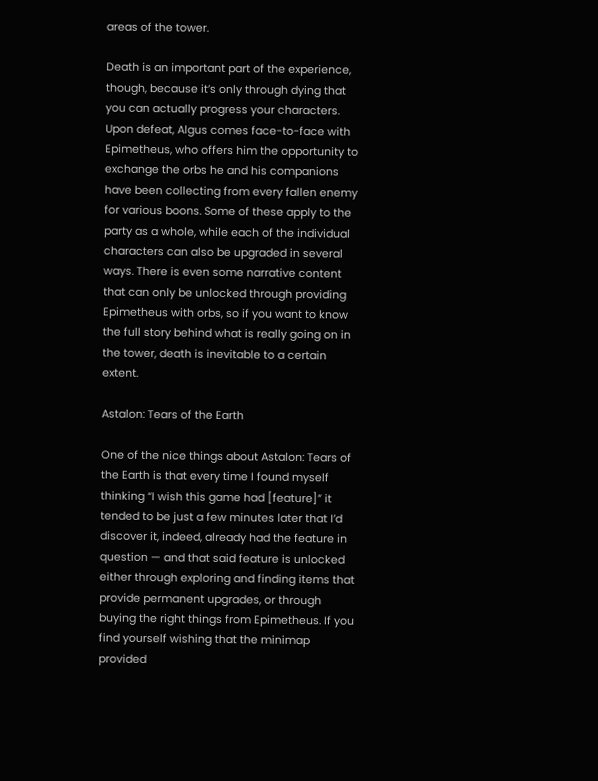areas of the tower.

Death is an important part of the experience, though, because it’s only through dying that you can actually progress your characters. Upon defeat, Algus comes face-to-face with Epimetheus, who offers him the opportunity to exchange the orbs he and his companions have been collecting from every fallen enemy for various boons. Some of these apply to the party as a whole, while each of the individual characters can also be upgraded in several ways. There is even some narrative content that can only be unlocked through providing Epimetheus with orbs, so if you want to know the full story behind what is really going on in the tower, death is inevitable to a certain extent.

Astalon: Tears of the Earth

One of the nice things about Astalon: Tears of the Earth is that every time I found myself thinking “I wish this game had [feature]” it tended to be just a few minutes later that I’d discover it, indeed, already had the feature in question — and that said feature is unlocked either through exploring and finding items that provide permanent upgrades, or through buying the right things from Epimetheus. If you find yourself wishing that the minimap provided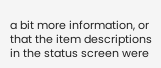a bit more information, or that the item descriptions in the status screen were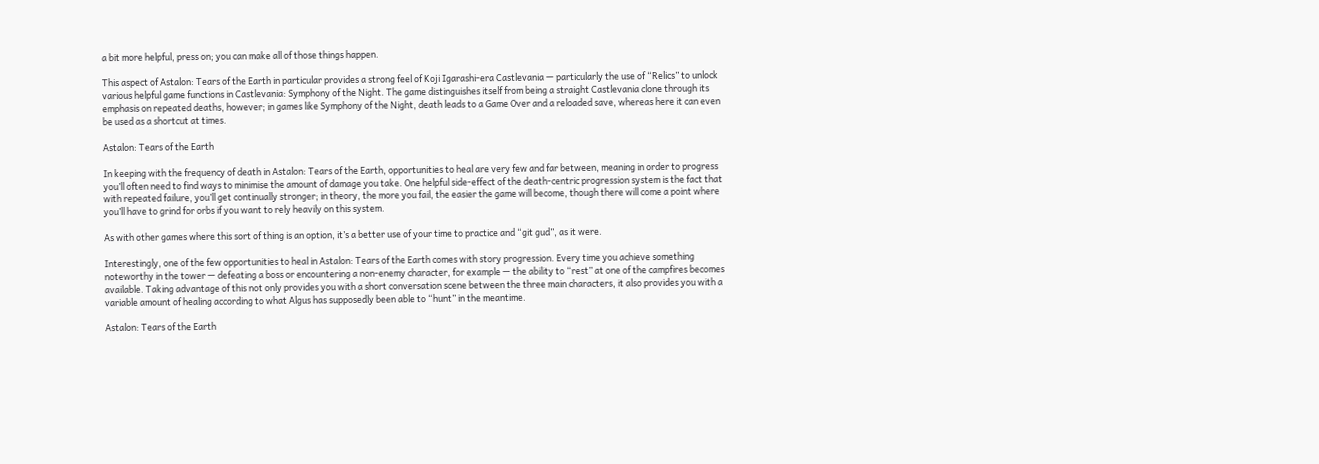a bit more helpful, press on; you can make all of those things happen.

This aspect of Astalon: Tears of the Earth in particular provides a strong feel of Koji Igarashi-era Castlevania — particularly the use of “Relics” to unlock various helpful game functions in Castlevania: Symphony of the Night. The game distinguishes itself from being a straight Castlevania clone through its emphasis on repeated deaths, however; in games like Symphony of the Night, death leads to a Game Over and a reloaded save, whereas here it can even be used as a shortcut at times.

Astalon: Tears of the Earth

In keeping with the frequency of death in Astalon: Tears of the Earth, opportunities to heal are very few and far between, meaning in order to progress you’ll often need to find ways to minimise the amount of damage you take. One helpful side-effect of the death-centric progression system is the fact that with repeated failure, you’ll get continually stronger; in theory, the more you fail, the easier the game will become, though there will come a point where you’ll have to grind for orbs if you want to rely heavily on this system.

As with other games where this sort of thing is an option, it’s a better use of your time to practice and “git gud”, as it were.

Interestingly, one of the few opportunities to heal in Astalon: Tears of the Earth comes with story progression. Every time you achieve something noteworthy in the tower — defeating a boss or encountering a non-enemy character, for example — the ability to “rest” at one of the campfires becomes available. Taking advantage of this not only provides you with a short conversation scene between the three main characters, it also provides you with a variable amount of healing according to what Algus has supposedly been able to “hunt” in the meantime.

Astalon: Tears of the Earth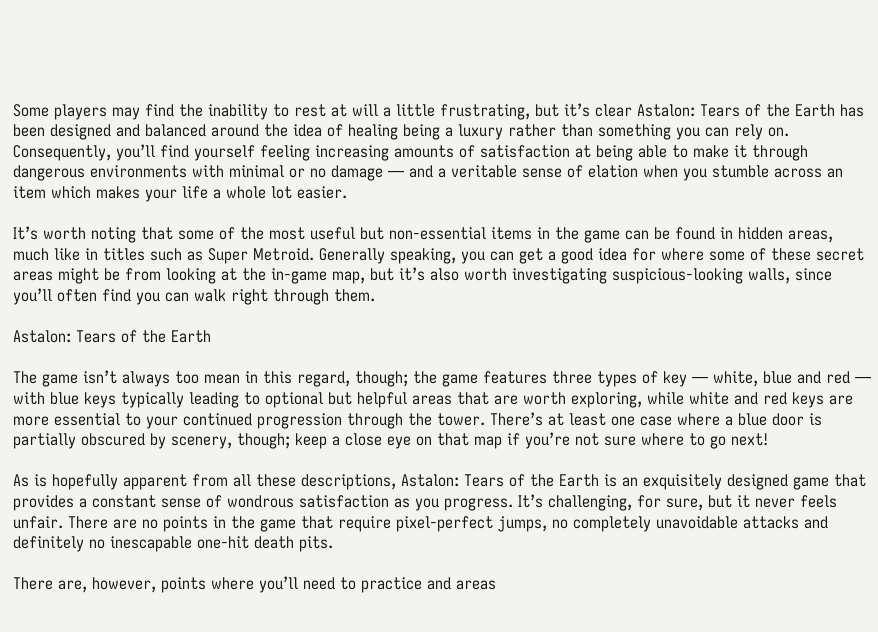Some players may find the inability to rest at will a little frustrating, but it’s clear Astalon: Tears of the Earth has been designed and balanced around the idea of healing being a luxury rather than something you can rely on. Consequently, you’ll find yourself feeling increasing amounts of satisfaction at being able to make it through dangerous environments with minimal or no damage — and a veritable sense of elation when you stumble across an item which makes your life a whole lot easier.

It’s worth noting that some of the most useful but non-essential items in the game can be found in hidden areas, much like in titles such as Super Metroid. Generally speaking, you can get a good idea for where some of these secret areas might be from looking at the in-game map, but it’s also worth investigating suspicious-looking walls, since you’ll often find you can walk right through them.

Astalon: Tears of the Earth

The game isn’t always too mean in this regard, though; the game features three types of key — white, blue and red — with blue keys typically leading to optional but helpful areas that are worth exploring, while white and red keys are more essential to your continued progression through the tower. There’s at least one case where a blue door is partially obscured by scenery, though; keep a close eye on that map if you’re not sure where to go next!

As is hopefully apparent from all these descriptions, Astalon: Tears of the Earth is an exquisitely designed game that provides a constant sense of wondrous satisfaction as you progress. It’s challenging, for sure, but it never feels unfair. There are no points in the game that require pixel-perfect jumps, no completely unavoidable attacks and definitely no inescapable one-hit death pits.

There are, however, points where you’ll need to practice and areas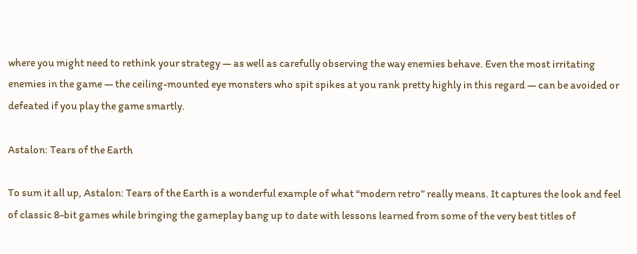where you might need to rethink your strategy — as well as carefully observing the way enemies behave. Even the most irritating enemies in the game — the ceiling-mounted eye monsters who spit spikes at you rank pretty highly in this regard — can be avoided or defeated if you play the game smartly.

Astalon: Tears of the Earth

To sum it all up, Astalon: Tears of the Earth is a wonderful example of what “modern retro” really means. It captures the look and feel of classic 8-bit games while bringing the gameplay bang up to date with lessons learned from some of the very best titles of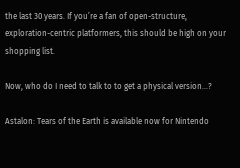the last 30 years. If you’re a fan of open-structure, exploration-centric platformers, this should be high on your shopping list.

Now, who do I need to talk to to get a physical version…?

Astalon: Tears of the Earth is available now for Nintendo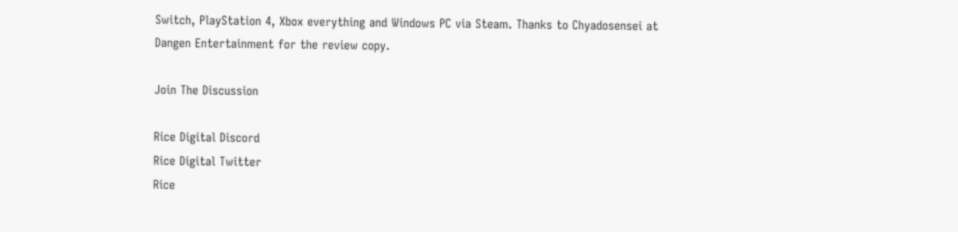Switch, PlayStation 4, Xbox everything and Windows PC via Steam. Thanks to Chyadosensei at Dangen Entertainment for the review copy.

Join The Discussion

Rice Digital Discord
Rice Digital Twitter
Rice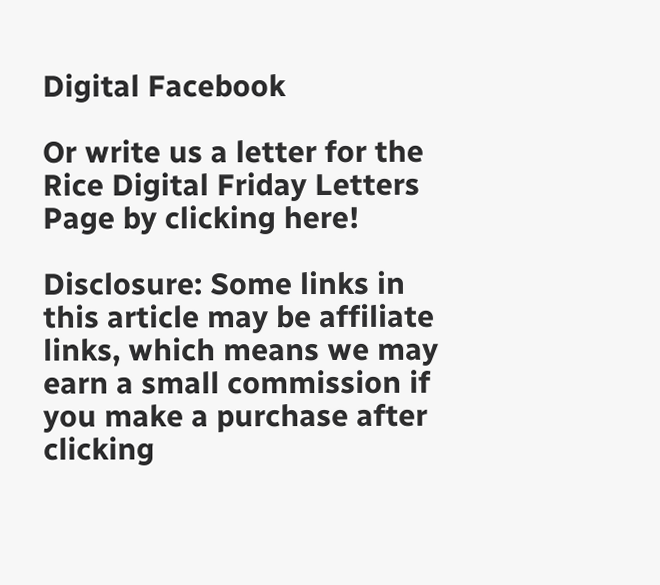Digital Facebook

Or write us a letter for the Rice Digital Friday Letters Page by clicking here!

Disclosure: Some links in this article may be affiliate links, which means we may earn a small commission if you make a purchase after clicking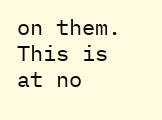on them. This is at no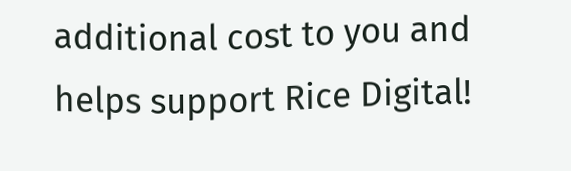additional cost to you and helps support Rice Digital!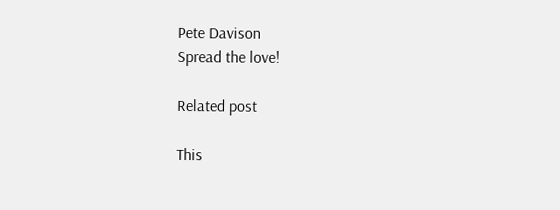Pete Davison
Spread the love!

Related post

This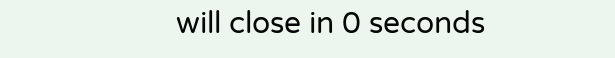will close in 0 seconds